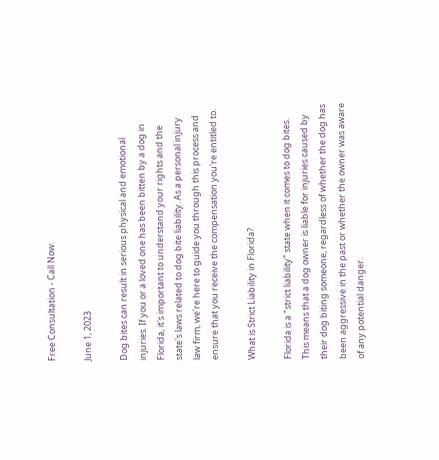Free Consultation - Call Now:

June 1, 2023

Dog bites can result in serious physical and emotional injuries. If you or a loved one has been bitten by a dog in Florida, it's important to understand your rights and the state's laws related to dog bite liability. As a personal injury law firm, we're here to guide you through this process and ensure that you receive the compensation you're entitled to.

What is Strict Liability in Florida?

Florida is a "strict liability" state when it comes to dog bites. This means that a dog owner is liable for injuries caused by their dog biting someone, regardless of whether the dog has been aggressive in the past or whether the owner was aware of any potential danger.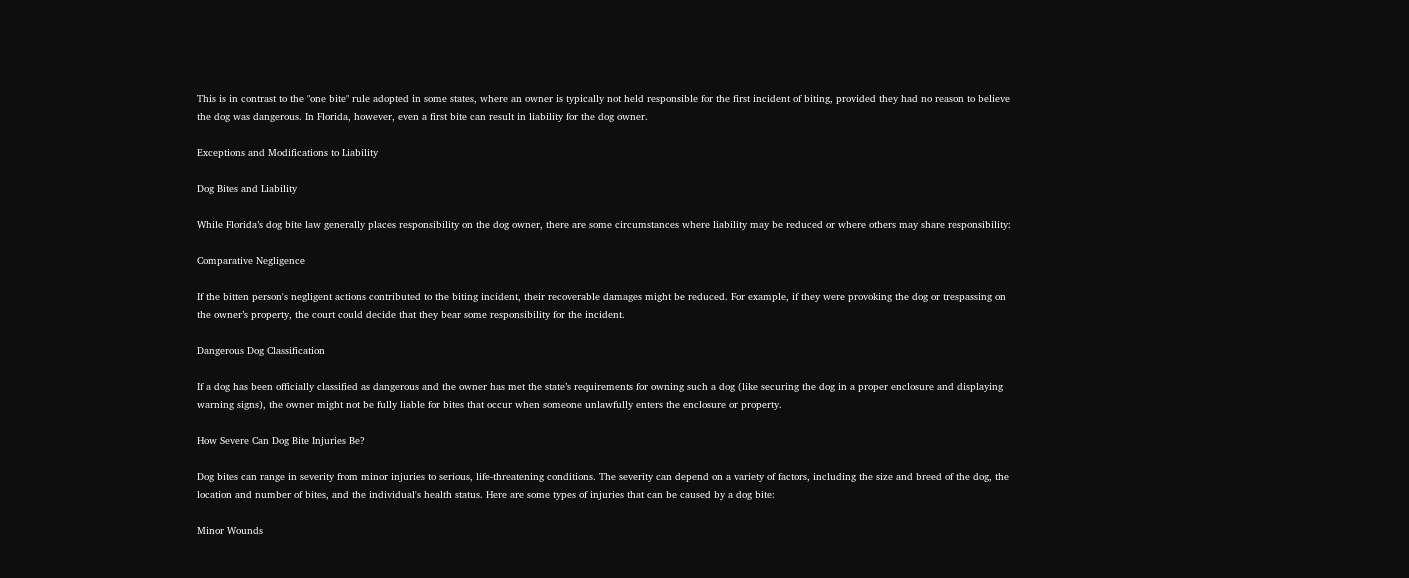This is in contrast to the "one bite" rule adopted in some states, where an owner is typically not held responsible for the first incident of biting, provided they had no reason to believe the dog was dangerous. In Florida, however, even a first bite can result in liability for the dog owner.

Exceptions and Modifications to Liability

Dog Bites and Liability

While Florida’s dog bite law generally places responsibility on the dog owner, there are some circumstances where liability may be reduced or where others may share responsibility:

Comparative Negligence

If the bitten person's negligent actions contributed to the biting incident, their recoverable damages might be reduced. For example, if they were provoking the dog or trespassing on the owner’s property, the court could decide that they bear some responsibility for the incident.

Dangerous Dog Classification

If a dog has been officially classified as dangerous and the owner has met the state’s requirements for owning such a dog (like securing the dog in a proper enclosure and displaying warning signs), the owner might not be fully liable for bites that occur when someone unlawfully enters the enclosure or property.

How Severe Can Dog Bite Injuries Be?

Dog bites can range in severity from minor injuries to serious, life-threatening conditions. The severity can depend on a variety of factors, including the size and breed of the dog, the location and number of bites, and the individual's health status. Here are some types of injuries that can be caused by a dog bite:

Minor Wounds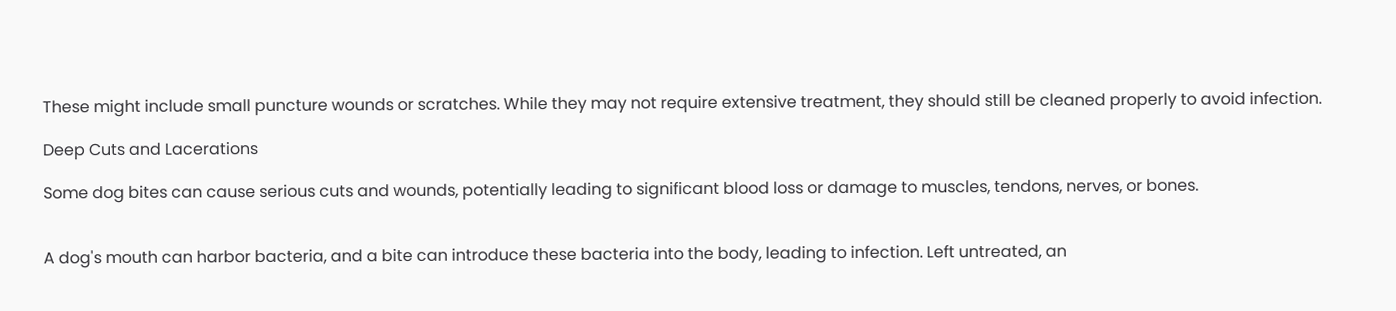These might include small puncture wounds or scratches. While they may not require extensive treatment, they should still be cleaned properly to avoid infection.

Deep Cuts and Lacerations

Some dog bites can cause serious cuts and wounds, potentially leading to significant blood loss or damage to muscles, tendons, nerves, or bones.


A dog's mouth can harbor bacteria, and a bite can introduce these bacteria into the body, leading to infection. Left untreated, an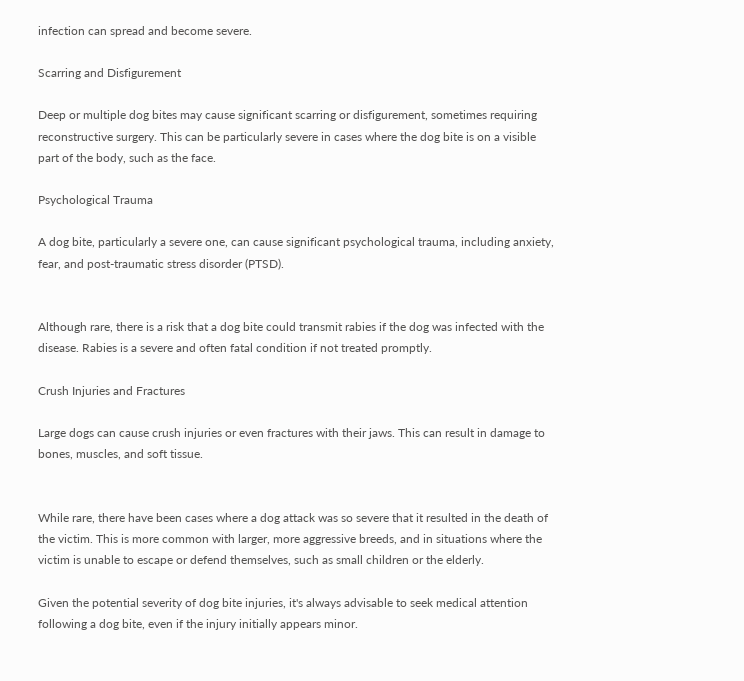infection can spread and become severe.

Scarring and Disfigurement

Deep or multiple dog bites may cause significant scarring or disfigurement, sometimes requiring reconstructive surgery. This can be particularly severe in cases where the dog bite is on a visible part of the body, such as the face.

Psychological Trauma

A dog bite, particularly a severe one, can cause significant psychological trauma, including anxiety, fear, and post-traumatic stress disorder (PTSD).


Although rare, there is a risk that a dog bite could transmit rabies if the dog was infected with the disease. Rabies is a severe and often fatal condition if not treated promptly.

Crush Injuries and Fractures

Large dogs can cause crush injuries or even fractures with their jaws. This can result in damage to bones, muscles, and soft tissue.


While rare, there have been cases where a dog attack was so severe that it resulted in the death of the victim. This is more common with larger, more aggressive breeds, and in situations where the victim is unable to escape or defend themselves, such as small children or the elderly.

Given the potential severity of dog bite injuries, it's always advisable to seek medical attention following a dog bite, even if the injury initially appears minor.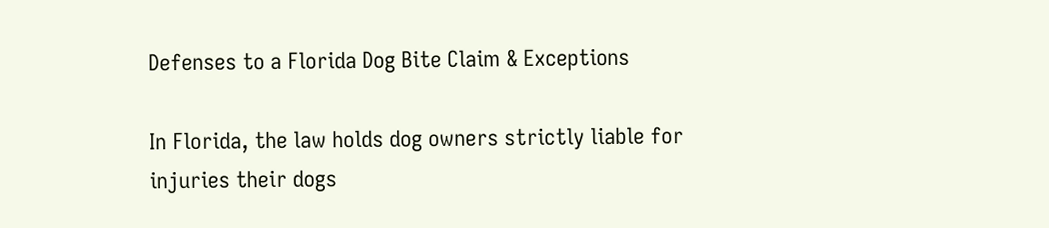Defenses to a Florida Dog Bite Claim & Exceptions

In Florida, the law holds dog owners strictly liable for injuries their dogs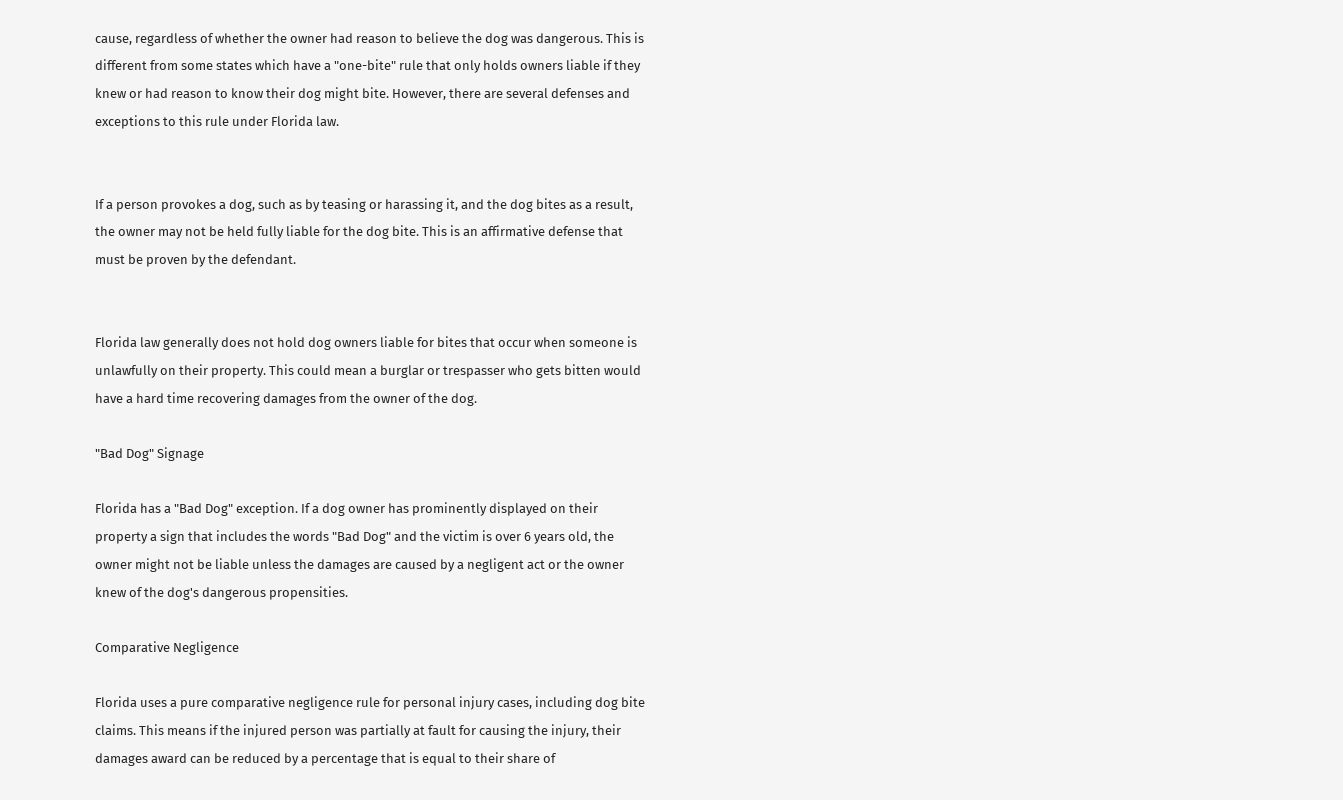cause, regardless of whether the owner had reason to believe the dog was dangerous. This is different from some states which have a "one-bite" rule that only holds owners liable if they knew or had reason to know their dog might bite. However, there are several defenses and exceptions to this rule under Florida law.


If a person provokes a dog, such as by teasing or harassing it, and the dog bites as a result, the owner may not be held fully liable for the dog bite. This is an affirmative defense that must be proven by the defendant.


Florida law generally does not hold dog owners liable for bites that occur when someone is unlawfully on their property. This could mean a burglar or trespasser who gets bitten would have a hard time recovering damages from the owner of the dog.

"Bad Dog" Signage

Florida has a "Bad Dog" exception. If a dog owner has prominently displayed on their property a sign that includes the words "Bad Dog" and the victim is over 6 years old, the owner might not be liable unless the damages are caused by a negligent act or the owner knew of the dog's dangerous propensities.

Comparative Negligence

Florida uses a pure comparative negligence rule for personal injury cases, including dog bite claims. This means if the injured person was partially at fault for causing the injury, their damages award can be reduced by a percentage that is equal to their share of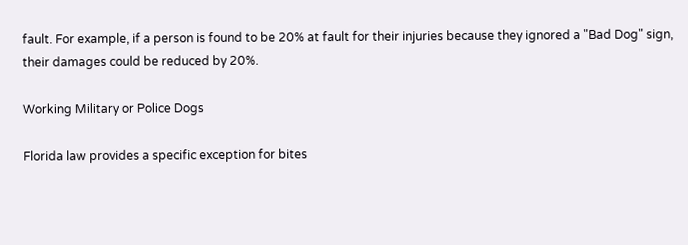fault. For example, if a person is found to be 20% at fault for their injuries because they ignored a "Bad Dog" sign, their damages could be reduced by 20%.

Working Military or Police Dogs

Florida law provides a specific exception for bites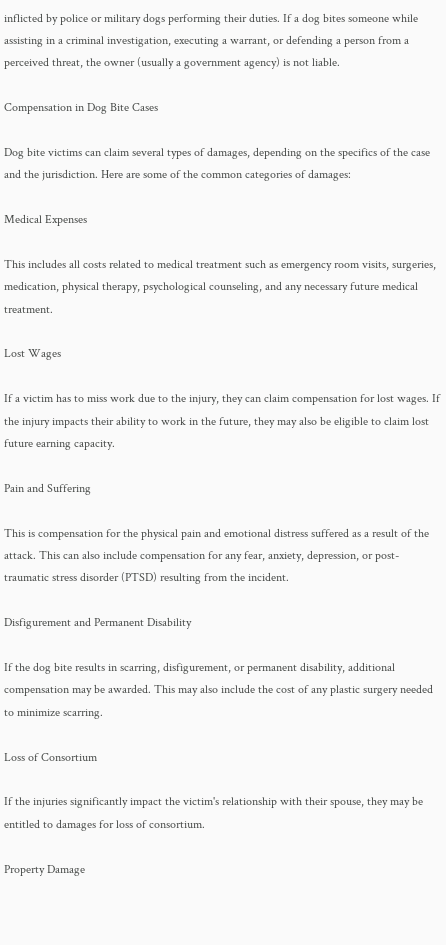inflicted by police or military dogs performing their duties. If a dog bites someone while assisting in a criminal investigation, executing a warrant, or defending a person from a perceived threat, the owner (usually a government agency) is not liable.

Compensation in Dog Bite Cases

Dog bite victims can claim several types of damages, depending on the specifics of the case and the jurisdiction. Here are some of the common categories of damages:

Medical Expenses

This includes all costs related to medical treatment such as emergency room visits, surgeries, medication, physical therapy, psychological counseling, and any necessary future medical treatment.

Lost Wages

If a victim has to miss work due to the injury, they can claim compensation for lost wages. If the injury impacts their ability to work in the future, they may also be eligible to claim lost future earning capacity.

Pain and Suffering

This is compensation for the physical pain and emotional distress suffered as a result of the attack. This can also include compensation for any fear, anxiety, depression, or post-traumatic stress disorder (PTSD) resulting from the incident.

Disfigurement and Permanent Disability

If the dog bite results in scarring, disfigurement, or permanent disability, additional compensation may be awarded. This may also include the cost of any plastic surgery needed to minimize scarring.

Loss of Consortium

If the injuries significantly impact the victim's relationship with their spouse, they may be entitled to damages for loss of consortium.

Property Damage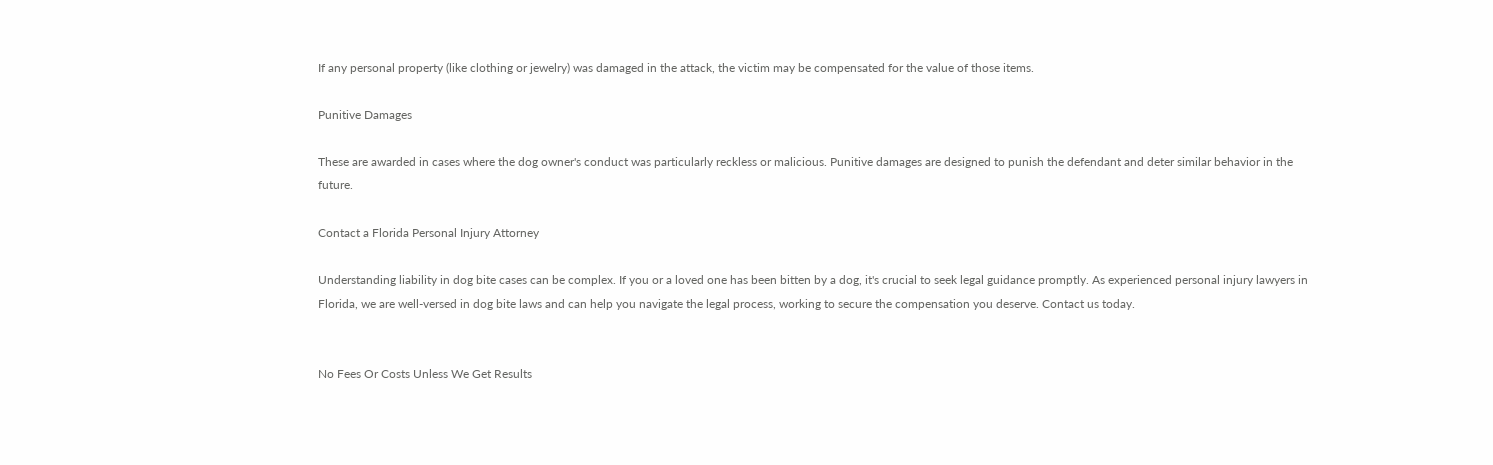If any personal property (like clothing or jewelry) was damaged in the attack, the victim may be compensated for the value of those items.

Punitive Damages

These are awarded in cases where the dog owner's conduct was particularly reckless or malicious. Punitive damages are designed to punish the defendant and deter similar behavior in the future.

Contact a Florida Personal Injury Attorney

Understanding liability in dog bite cases can be complex. If you or a loved one has been bitten by a dog, it's crucial to seek legal guidance promptly. As experienced personal injury lawyers in Florida, we are well-versed in dog bite laws and can help you navigate the legal process, working to secure the compensation you deserve. Contact us today.


No Fees Or Costs Unless We Get Results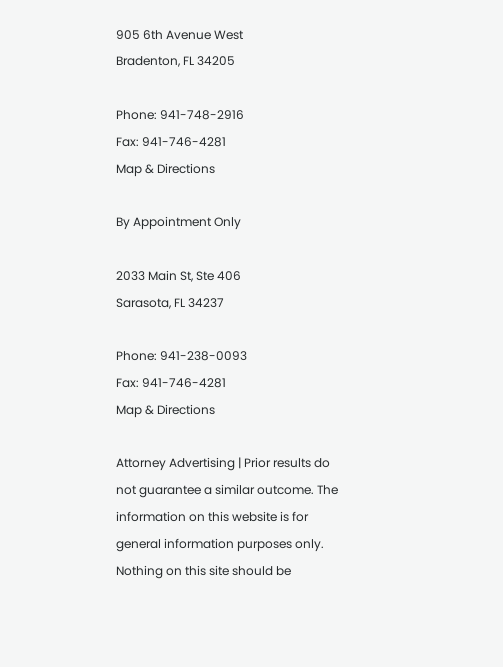905 6th Avenue West
Bradenton, FL 34205

Phone: 941-748-2916
Fax: 941-746-4281
Map & Directions

By Appointment Only

2033 Main St, Ste 406
Sarasota, FL 34237

Phone: 941-238-0093
Fax: 941-746-4281
Map & Directions

Attorney Advertising | Prior results do not guarantee a similar outcome. The information on this website is for general information purposes only. Nothing on this site should be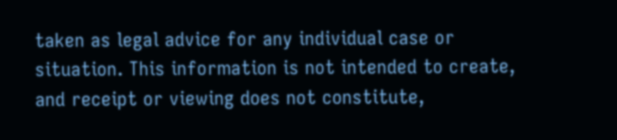taken as legal advice for any individual case or situation. This information is not intended to create, and receipt or viewing does not constitute,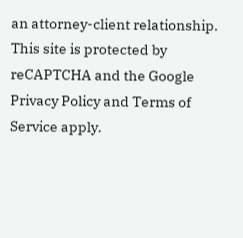an attorney-client relationship. This site is protected by reCAPTCHA and the Google Privacy Policy and Terms of Service apply.